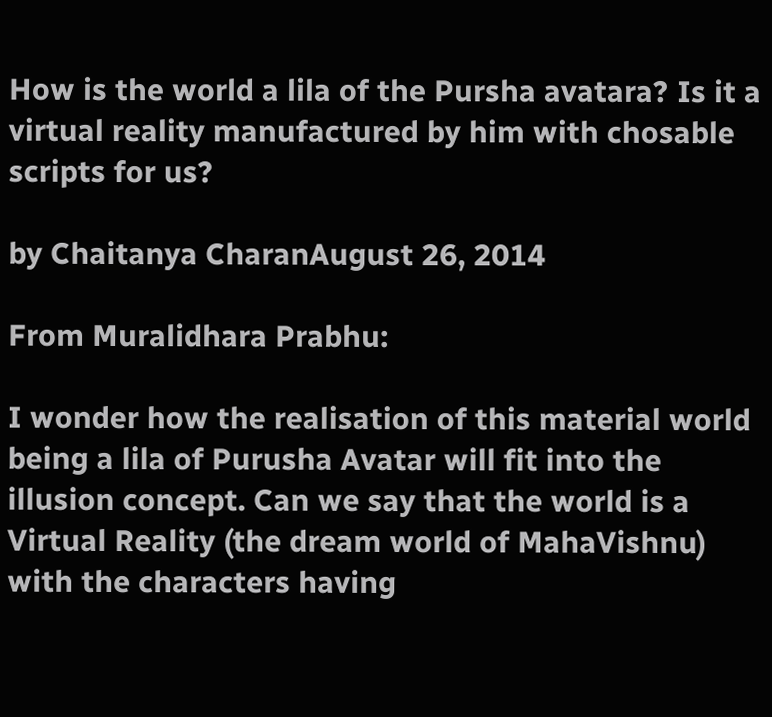How is the world a lila of the Pursha avatara? Is it a virtual reality manufactured by him with chosable scripts for us?

by Chaitanya CharanAugust 26, 2014

From Muralidhara Prabhu:

I wonder how the realisation of this material world being a lila of Purusha Avatar will fit into the illusion concept. Can we say that the world is a Virtual Reality (the dream world of MahaVishnu) with the characters having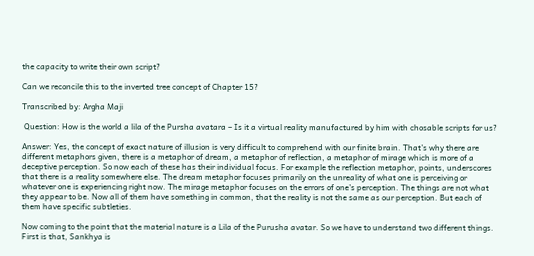the capacity to write their own script?

Can we reconcile this to the inverted tree concept of Chapter 15?

Transcribed by: Argha Maji

 Question: How is the world a lila of the Pursha avatara – Is it a virtual reality manufactured by him with chosable scripts for us?

Answer: Yes, the concept of exact nature of illusion is very difficult to comprehend with our finite brain. That’s why there are different metaphors given, there is a metaphor of dream, a metaphor of reflection, a metaphor of mirage which is more of a deceptive perception. So now each of these has their individual focus. For example the reflection metaphor, points, underscores that there is a reality somewhere else. The dream metaphor focuses primarily on the unreality of what one is perceiving or whatever one is experiencing right now. The mirage metaphor focuses on the errors of one’s perception. The things are not what they appear to be. Now all of them have something in common, that the reality is not the same as our perception. But each of them have specific subtleties.

Now coming to the point that the material nature is a Lila of the Purusha avatar. So we have to understand two different things. First is that, Sankhya is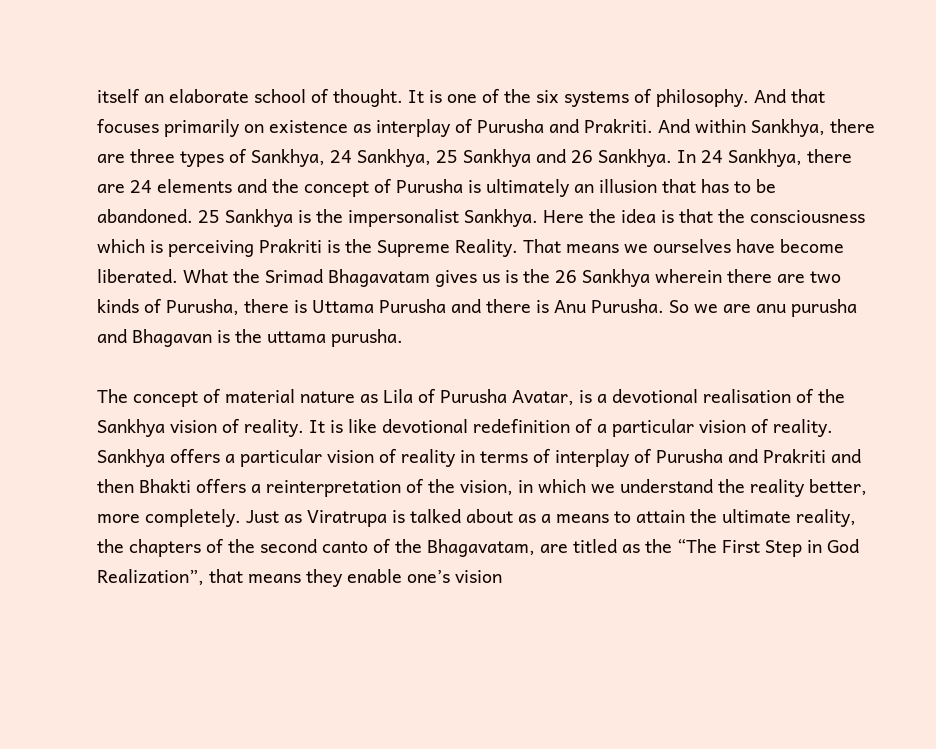itself an elaborate school of thought. It is one of the six systems of philosophy. And that focuses primarily on existence as interplay of Purusha and Prakriti. And within Sankhya, there are three types of Sankhya, 24 Sankhya, 25 Sankhya and 26 Sankhya. In 24 Sankhya, there are 24 elements and the concept of Purusha is ultimately an illusion that has to be abandoned. 25 Sankhya is the impersonalist Sankhya. Here the idea is that the consciousness which is perceiving Prakriti is the Supreme Reality. That means we ourselves have become liberated. What the Srimad Bhagavatam gives us is the 26 Sankhya wherein there are two kinds of Purusha, there is Uttama Purusha and there is Anu Purusha. So we are anu purusha and Bhagavan is the uttama purusha.

The concept of material nature as Lila of Purusha Avatar, is a devotional realisation of the Sankhya vision of reality. It is like devotional redefinition of a particular vision of reality. Sankhya offers a particular vision of reality in terms of interplay of Purusha and Prakriti and then Bhakti offers a reinterpretation of the vision, in which we understand the reality better, more completely. Just as Viratrupa is talked about as a means to attain the ultimate reality, the chapters of the second canto of the Bhagavatam, are titled as the “The First Step in God Realization”, that means they enable one’s vision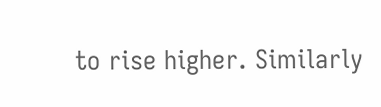to rise higher. Similarly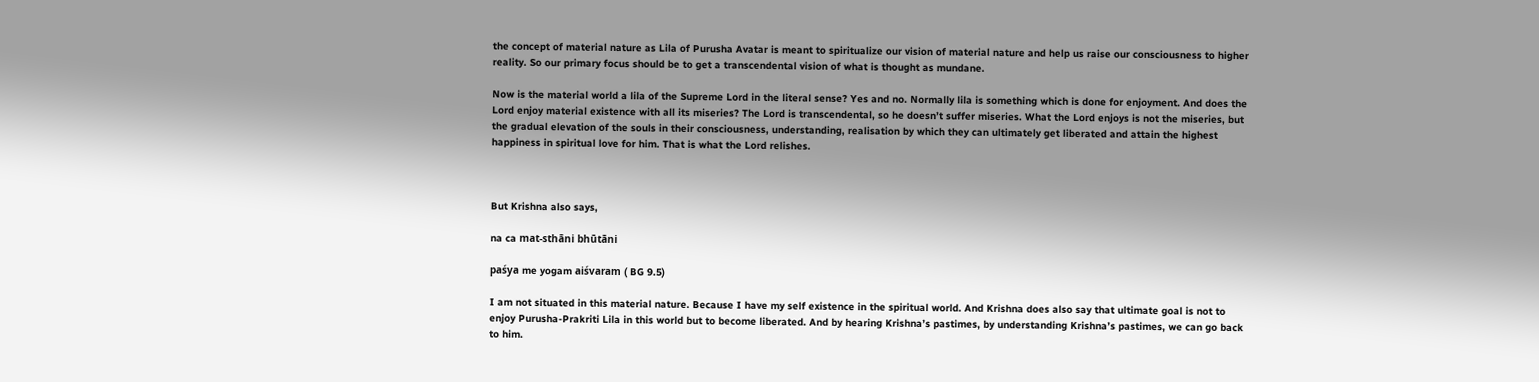the concept of material nature as Lila of Purusha Avatar is meant to spiritualize our vision of material nature and help us raise our consciousness to higher reality. So our primary focus should be to get a transcendental vision of what is thought as mundane.

Now is the material world a lila of the Supreme Lord in the literal sense? Yes and no. Normally lila is something which is done for enjoyment. And does the Lord enjoy material existence with all its miseries? The Lord is transcendental, so he doesn’t suffer miseries. What the Lord enjoys is not the miseries, but the gradual elevation of the souls in their consciousness, understanding, realisation by which they can ultimately get liberated and attain the highest happiness in spiritual love for him. That is what the Lord relishes.



But Krishna also says,

na ca mat-sthāni bhūtāni

paśya me yogam aiśvaram ( BG 9.5)

I am not situated in this material nature. Because I have my self existence in the spiritual world. And Krishna does also say that ultimate goal is not to enjoy Purusha-Prakriti Lila in this world but to become liberated. And by hearing Krishna’s pastimes, by understanding Krishna’s pastimes, we can go back to him.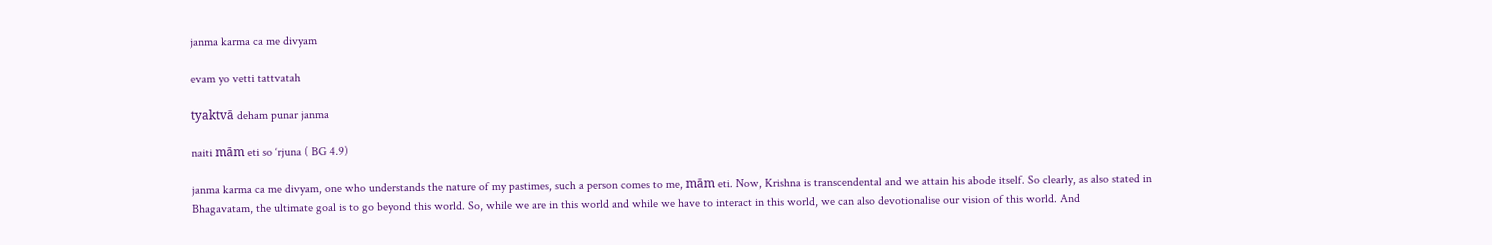janma karma ca me divyam

evam yo vetti tattvatah

tyaktvā deham punar janma

naiti mām eti so ‘rjuna ( BG 4.9)

janma karma ca me divyam, one who understands the nature of my pastimes, such a person comes to me, mām eti. Now, Krishna is transcendental and we attain his abode itself. So clearly, as also stated in Bhagavatam, the ultimate goal is to go beyond this world. So, while we are in this world and while we have to interact in this world, we can also devotionalise our vision of this world. And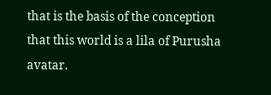that is the basis of the conception that this world is a lila of Purusha avatar.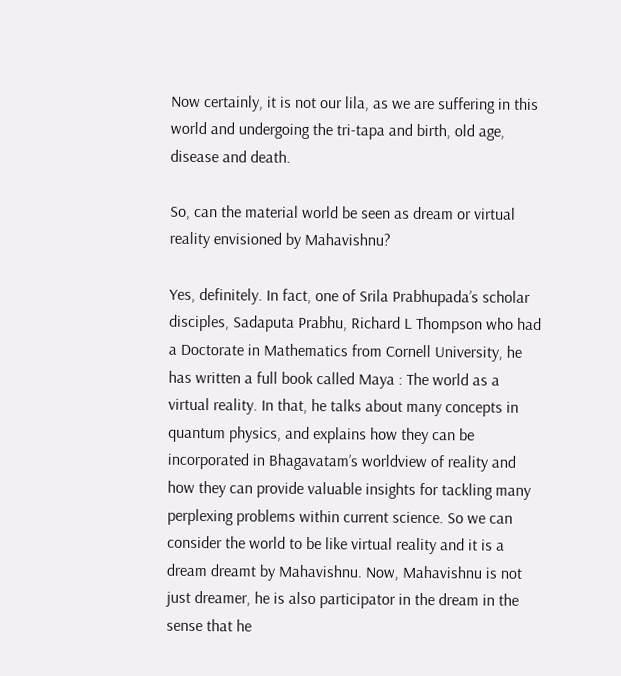Now certainly, it is not our lila, as we are suffering in this world and undergoing the tri-tapa and birth, old age, disease and death.

So, can the material world be seen as dream or virtual reality envisioned by Mahavishnu?

Yes, definitely. In fact, one of Srila Prabhupada’s scholar disciples, Sadaputa Prabhu, Richard L Thompson who had a Doctorate in Mathematics from Cornell University, he has written a full book called Maya : The world as a virtual reality. In that, he talks about many concepts in quantum physics, and explains how they can be incorporated in Bhagavatam’s worldview of reality and how they can provide valuable insights for tackling many perplexing problems within current science. So we can consider the world to be like virtual reality and it is a dream dreamt by Mahavishnu. Now, Mahavishnu is not just dreamer, he is also participator in the dream in the sense that he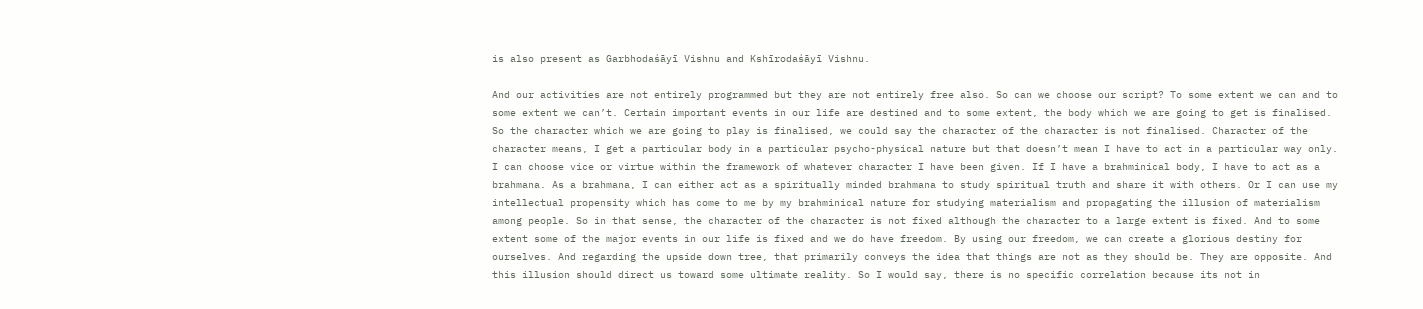is also present as Garbhodaśāyī Vishnu and Kshīrodaśāyī Vishnu.

And our activities are not entirely programmed but they are not entirely free also. So can we choose our script? To some extent we can and to some extent we can’t. Certain important events in our life are destined and to some extent, the body which we are going to get is finalised. So the character which we are going to play is finalised, we could say the character of the character is not finalised. Character of the character means, I get a particular body in a particular psycho-physical nature but that doesn’t mean I have to act in a particular way only. I can choose vice or virtue within the framework of whatever character I have been given. If I have a brahminical body, I have to act as a brahmana. As a brahmana, I can either act as a spiritually minded brahmana to study spiritual truth and share it with others. Or I can use my intellectual propensity which has come to me by my brahminical nature for studying materialism and propagating the illusion of materialism among people. So in that sense, the character of the character is not fixed although the character to a large extent is fixed. And to some extent some of the major events in our life is fixed and we do have freedom. By using our freedom, we can create a glorious destiny for ourselves. And regarding the upside down tree, that primarily conveys the idea that things are not as they should be. They are opposite. And this illusion should direct us toward some ultimate reality. So I would say, there is no specific correlation because its not in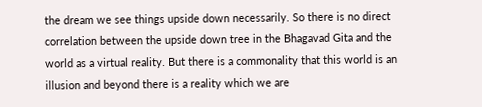the dream we see things upside down necessarily. So there is no direct correlation between the upside down tree in the Bhagavad Gita and the world as a virtual reality. But there is a commonality that this world is an illusion and beyond there is a reality which we are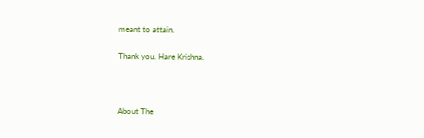meant to attain.

Thank you. Hare Krishna.



About The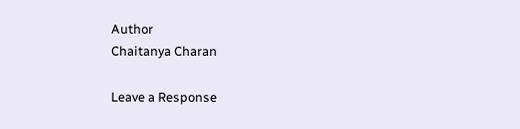Author
Chaitanya Charan

Leave a Response